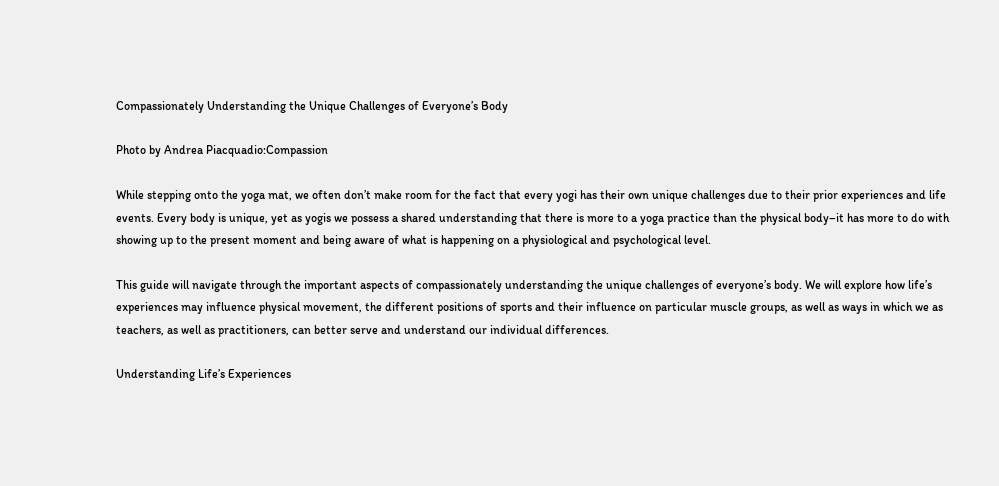Compassionately Understanding the Unique Challenges of Everyone’s Body

Photo by Andrea Piacquadio:Compassion

While stepping onto the yoga mat, we often don’t make room for the fact that every yogi has their own unique challenges due to their prior experiences and life events. Every body is unique, yet as yogis we possess a shared understanding that there is more to a yoga practice than the physical body–it has more to do with showing up to the present moment and being aware of what is happening on a physiological and psychological level.

This guide will navigate through the important aspects of compassionately understanding the unique challenges of everyone’s body. We will explore how life’s experiences may influence physical movement, the different positions of sports and their influence on particular muscle groups, as well as ways in which we as teachers, as well as practitioners, can better serve and understand our individual differences.

Understanding Life’s Experiences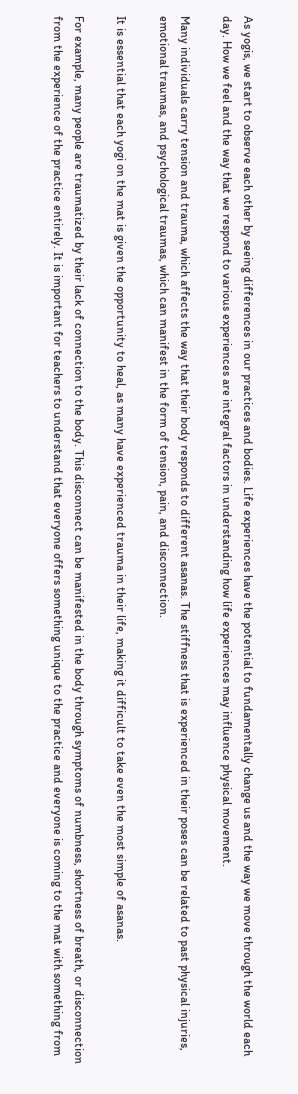As yogis, we start to observe each other by seeing differences in our practices and bodies. Life experiences have the potential to fundamentally change us and the way we move through the world each day. How we feel and the way that we respond to various experiences are integral factors in understanding how life experiences may influence physical movement.

Many individuals carry tension and trauma, which affects the way that their body responds to different asanas. The stiffness that is experienced in their poses can be related to past physical injuries, emotional traumas, and psychological traumas, which can manifest in the form of tension, pain, and disconnection.

It is essential that each yogi on the mat is given the opportunity to heal, as many have experienced trauma in their life, making it difficult to take even the most simple of asanas.

For example, many people are traumatized by their lack of connection to the body. This disconnect can be manifested in the body through symptoms of numbness, shortness of breath, or disconnection from the experience of the practice entirely. It is important for teachers to understand that everyone offers something unique to the practice and everyone is coming to the mat with something from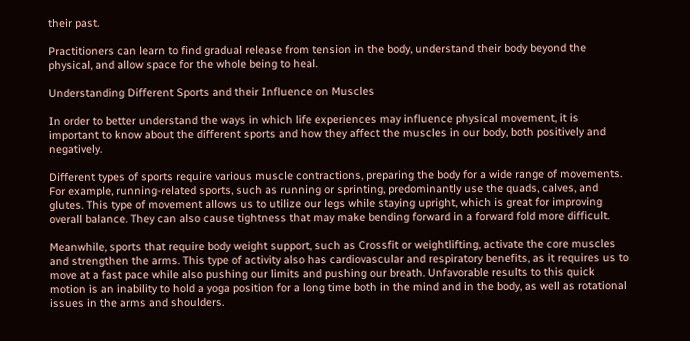their past.

Practitioners can learn to find gradual release from tension in the body, understand their body beyond the physical, and allow space for the whole being to heal.

Understanding Different Sports and their Influence on Muscles

In order to better understand the ways in which life experiences may influence physical movement, it is important to know about the different sports and how they affect the muscles in our body, both positively and negatively.

Different types of sports require various muscle contractions, preparing the body for a wide range of movements. For example, running-related sports, such as running or sprinting, predominantly use the quads, calves, and glutes. This type of movement allows us to utilize our legs while staying upright, which is great for improving overall balance. They can also cause tightness that may make bending forward in a forward fold more difficult.

Meanwhile, sports that require body weight support, such as Crossfit or weightlifting, activate the core muscles and strengthen the arms. This type of activity also has cardiovascular and respiratory benefits, as it requires us to move at a fast pace while also pushing our limits and pushing our breath. Unfavorable results to this quick motion is an inability to hold a yoga position for a long time both in the mind and in the body, as well as rotational issues in the arms and shoulders.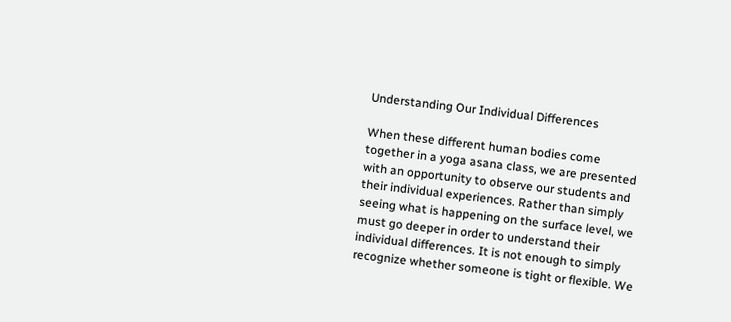Understanding Our Individual Differences

When these different human bodies come together in a yoga asana class, we are presented with an opportunity to observe our students and their individual experiences. Rather than simply seeing what is happening on the surface level, we must go deeper in order to understand their individual differences. It is not enough to simply recognize whether someone is tight or flexible. We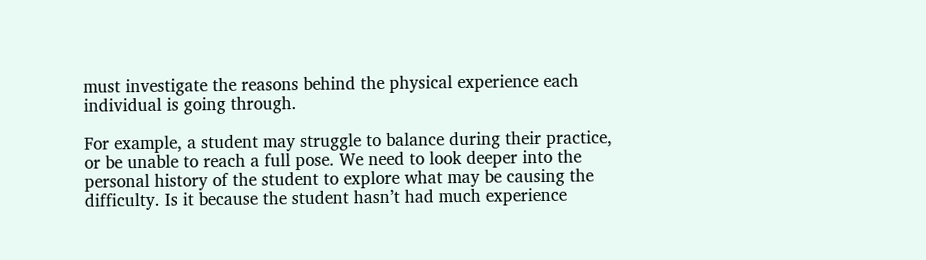must investigate the reasons behind the physical experience each individual is going through.

For example, a student may struggle to balance during their practice, or be unable to reach a full pose. We need to look deeper into the personal history of the student to explore what may be causing the difficulty. Is it because the student hasn’t had much experience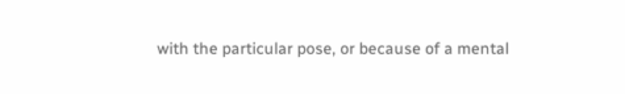with the particular pose, or because of a mental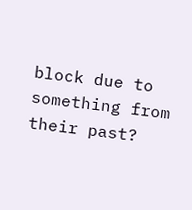block due to something from their past?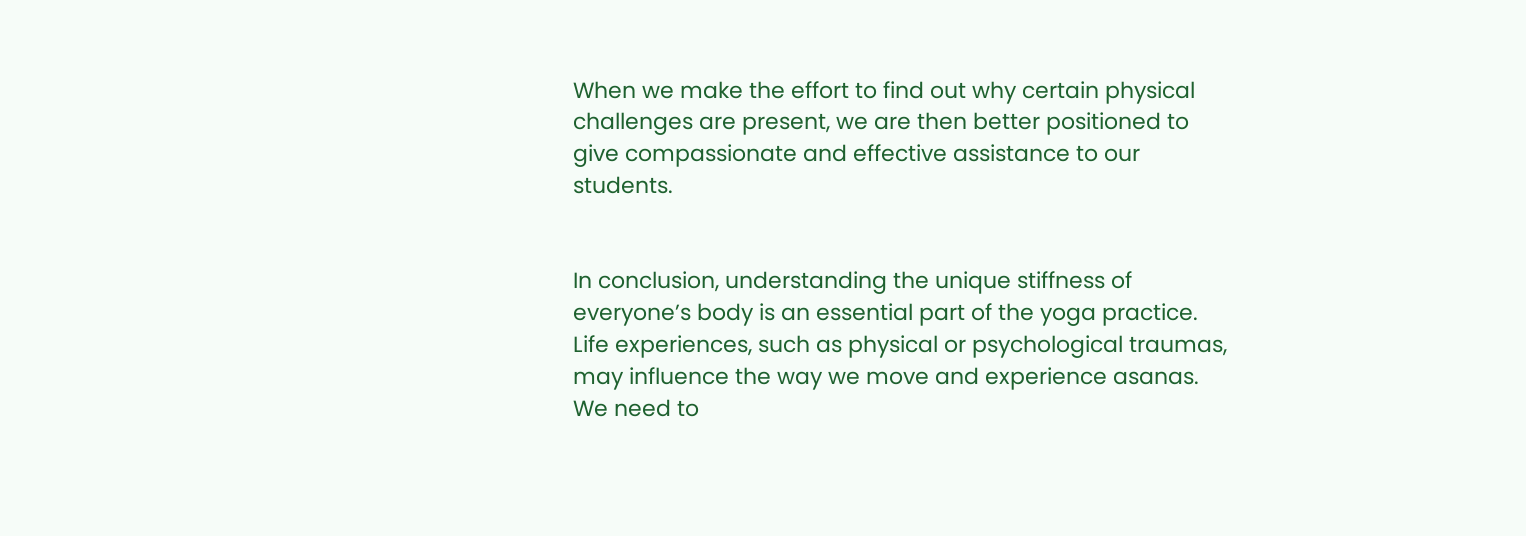When we make the effort to find out why certain physical challenges are present, we are then better positioned to give compassionate and effective assistance to our students.


In conclusion, understanding the unique stiffness of everyone’s body is an essential part of the yoga practice. Life experiences, such as physical or psychological traumas, may influence the way we move and experience asanas. We need to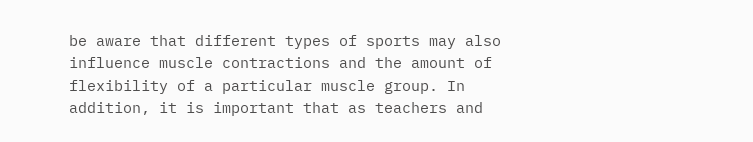be aware that different types of sports may also influence muscle contractions and the amount of flexibility of a particular muscle group. In addition, it is important that as teachers and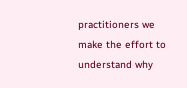practitioners we make the effort to understand why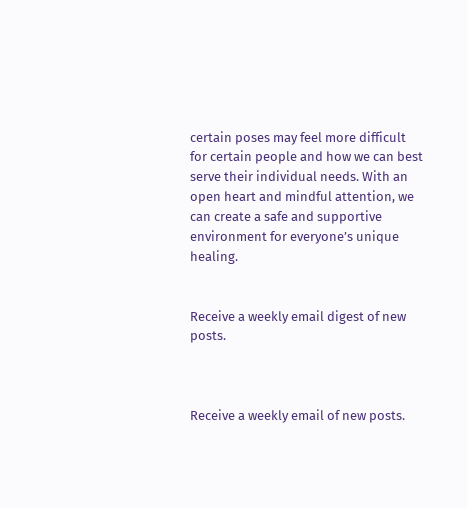certain poses may feel more difficult for certain people and how we can best serve their individual needs. With an open heart and mindful attention, we can create a safe and supportive environment for everyone’s unique healing.


Receive a weekly email digest of new posts.



Receive a weekly email of new posts.